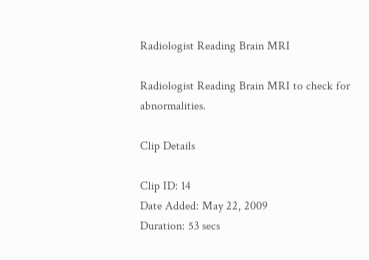Radiologist Reading Brain MRI

Radiologist Reading Brain MRI to check for abnormalities.

Clip Details

Clip ID: 14
Date Added: May 22, 2009
Duration: 53 secs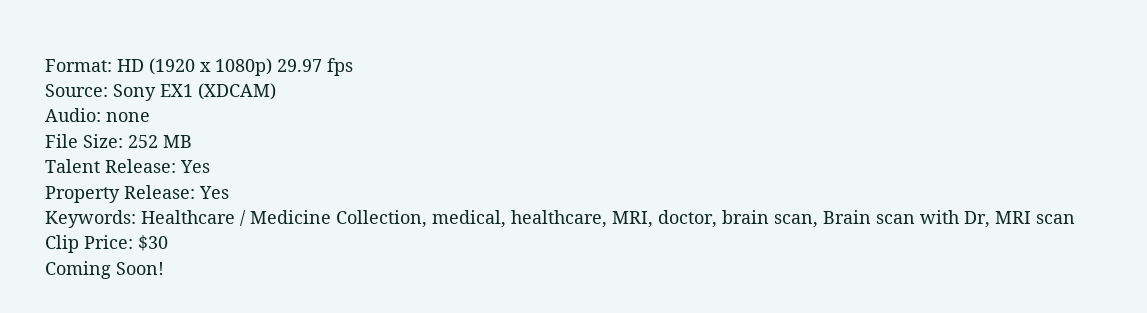Format: HD (1920 x 1080p) 29.97 fps
Source: Sony EX1 (XDCAM)
Audio: none
File Size: 252 MB
Talent Release: Yes
Property Release: Yes
Keywords: Healthcare / Medicine Collection, medical, healthcare, MRI, doctor, brain scan, Brain scan with Dr, MRI scan
Clip Price: $30
Coming Soon!